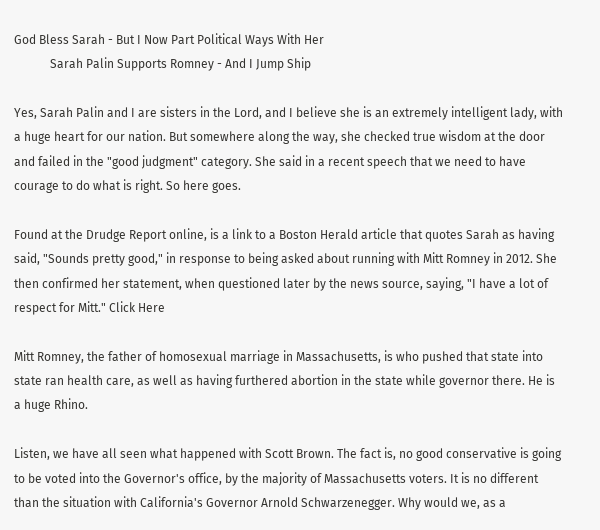God Bless Sarah - But I Now Part Political Ways With Her
            Sarah Palin Supports Romney - And I Jump Ship

Yes, Sarah Palin and I are sisters in the Lord, and I believe she is an extremely intelligent lady, with a huge heart for our nation. But somewhere along the way, she checked true wisdom at the door and failed in the "good judgment" category. She said in a recent speech that we need to have courage to do what is right. So here goes.

Found at the Drudge Report online, is a link to a Boston Herald article that quotes Sarah as having said, "Sounds pretty good," in response to being asked about running with Mitt Romney in 2012. She then confirmed her statement, when questioned later by the news source, saying, "I have a lot of respect for Mitt." Click Here

Mitt Romney, the father of homosexual marriage in Massachusetts, is who pushed that state into state ran health care, as well as having furthered abortion in the state while governor there. He is a huge Rhino.

Listen, we have all seen what happened with Scott Brown. The fact is, no good conservative is going to be voted into the Governor's office, by the majority of Massachusetts voters. It is no different than the situation with California's Governor Arnold Schwarzenegger. Why would we, as a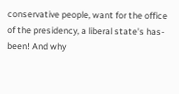conservative people, want for the office of the presidency, a liberal state's has-been! And why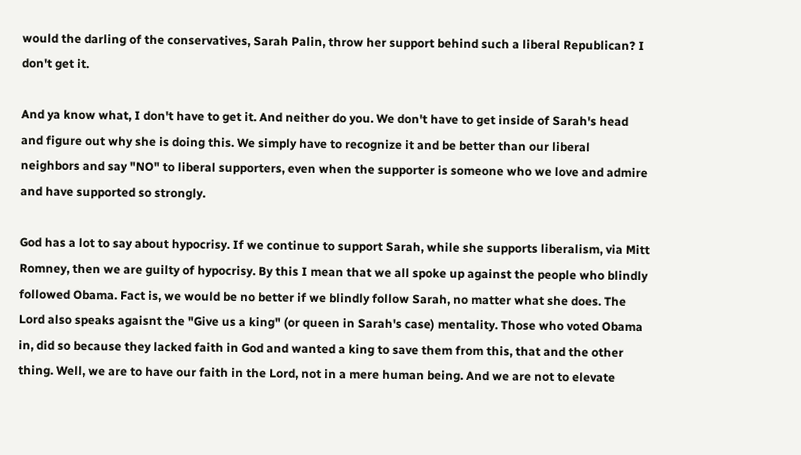would the darling of the conservatives, Sarah Palin, throw her support behind such a liberal Republican? I don't get it.

And ya know what, I don't have to get it. And neither do you. We don't have to get inside of Sarah's head and figure out why she is doing this. We simply have to recognize it and be better than our liberal neighbors and say "NO" to liberal supporters, even when the supporter is someone who we love and admire and have supported so strongly.

God has a lot to say about hypocrisy. If we continue to support Sarah, while she supports liberalism, via Mitt Romney, then we are guilty of hypocrisy. By this I mean that we all spoke up against the people who blindly followed Obama. Fact is, we would be no better if we blindly follow Sarah, no matter what she does. The Lord also speaks agaisnt the "Give us a king" (or queen in Sarah's case) mentality. Those who voted Obama in, did so because they lacked faith in God and wanted a king to save them from this, that and the other thing. Well, we are to have our faith in the Lord, not in a mere human being. And we are not to elevate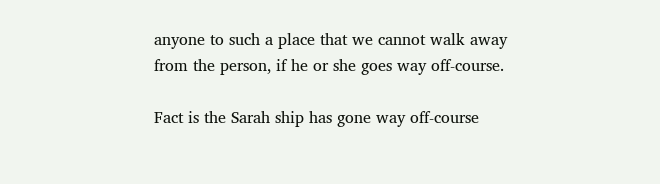anyone to such a place that we cannot walk away from the person, if he or she goes way off-course.

Fact is the Sarah ship has gone way off-course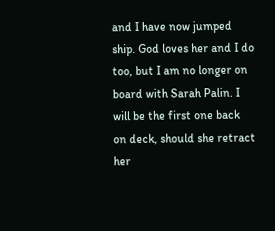and I have now jumped ship. God loves her and I do too, but I am no longer on board with Sarah Palin. I will be the first one back on deck, should she retract her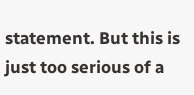statement. But this is just too serious of a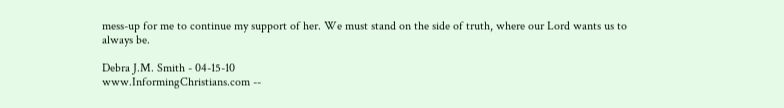mess-up for me to continue my support of her. We must stand on the side of truth, where our Lord wants us to always be.

Debra J.M. Smith - 04-15-10
www.InformingChristians.com --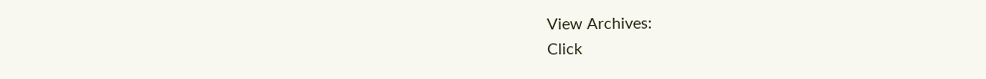View Archives:
Click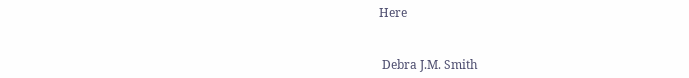Here


 Debra J.M. Smith